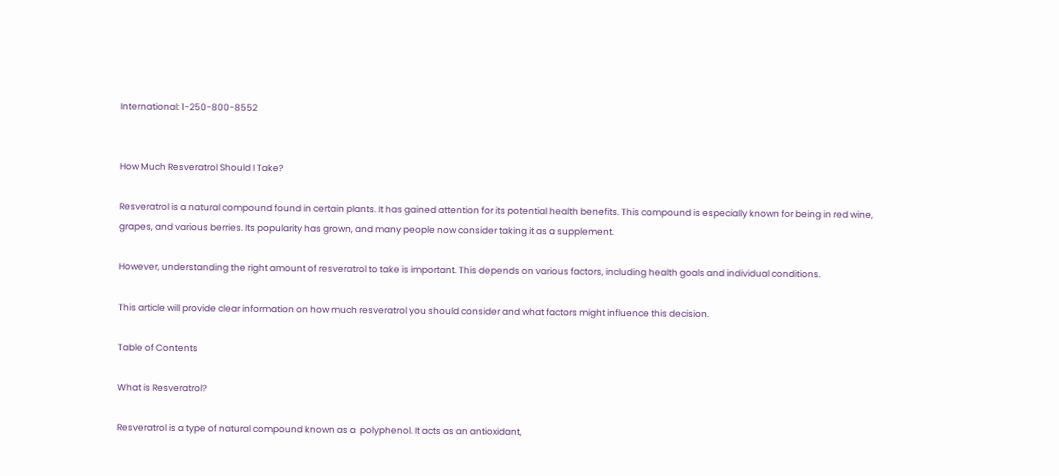International: 1-250-800-8552


How Much Resveratrol Should I Take?

Resveratrol is a natural compound found in certain plants. It has gained attention for its potential health benefits. This compound is especially known for being in red wine, grapes, and various berries. Its popularity has grown, and many people now consider taking it as a supplement.

However, understanding the right amount of resveratrol to take is important. This depends on various factors, including health goals and individual conditions.

This article will provide clear information on how much resveratrol you should consider and what factors might influence this decision.

Table of Contents

What is Resveratrol?

Resveratrol is a type of natural compound known as a  polyphenol. It acts as an antioxidant,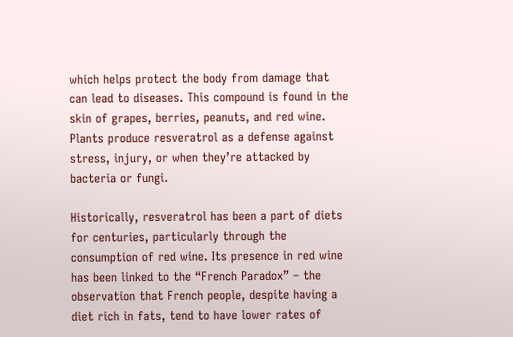which helps protect the body from damage that can lead to diseases. This compound is found in the skin of grapes, berries, peanuts, and red wine. Plants produce resveratrol as a defense against stress, injury, or when they’re attacked by bacteria or fungi.

Historically, resveratrol has been a part of diets for centuries, particularly through the consumption of red wine. Its presence in red wine has been linked to the “French Paradox” – the observation that French people, despite having a diet rich in fats, tend to have lower rates of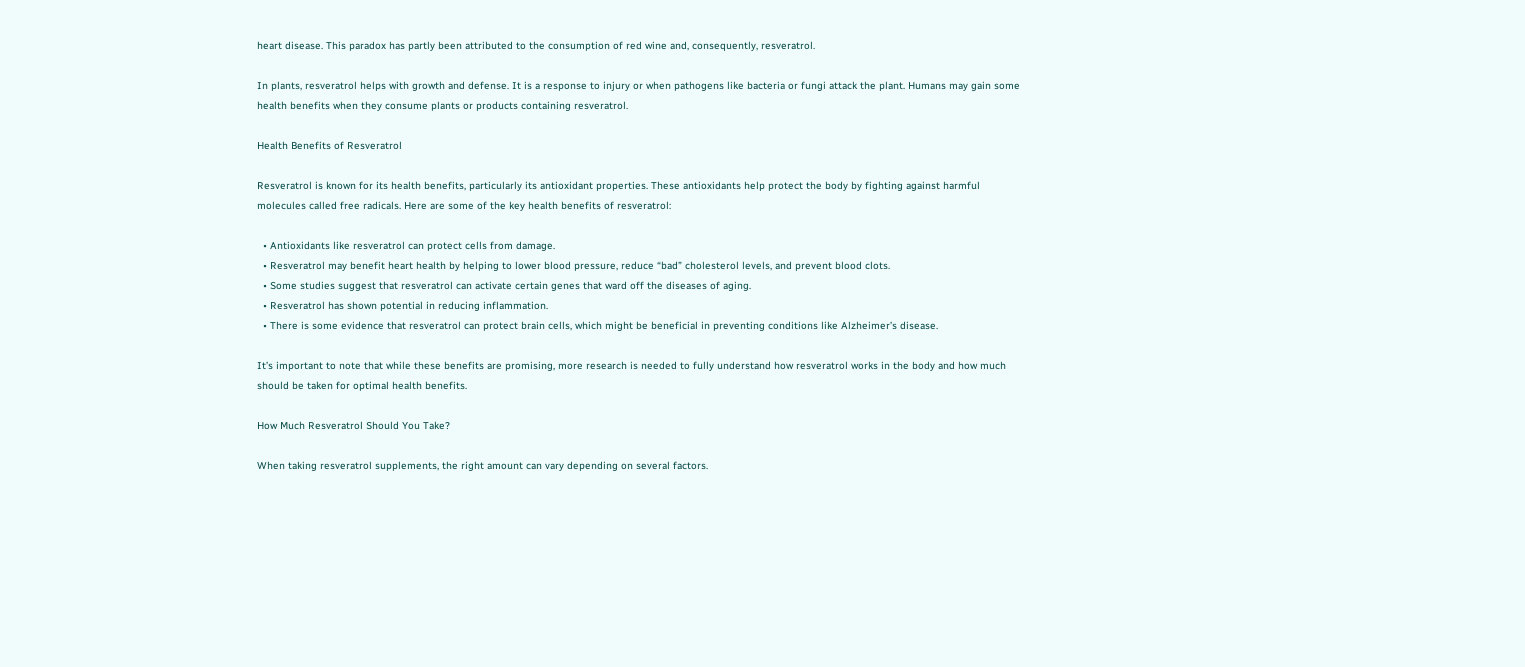heart disease. This paradox has partly been attributed to the consumption of red wine and, consequently, resveratrol.

In plants, resveratrol helps with growth and defense. It is a response to injury or when pathogens like bacteria or fungi attack the plant. Humans may gain some health benefits when they consume plants or products containing resveratrol.

Health Benefits of Resveratrol

Resveratrol is known for its health benefits, particularly its antioxidant properties. These antioxidants help protect the body by fighting against harmful molecules called free radicals. Here are some of the key health benefits of resveratrol:

  • Antioxidants like resveratrol can protect cells from damage.
  • Resveratrol may benefit heart health by helping to lower blood pressure, reduce “bad” cholesterol levels, and prevent blood clots.
  • Some studies suggest that resveratrol can activate certain genes that ward off the diseases of aging.
  • Resveratrol has shown potential in reducing inflammation.
  • There is some evidence that resveratrol can protect brain cells, which might be beneficial in preventing conditions like Alzheimer’s disease.

It’s important to note that while these benefits are promising, more research is needed to fully understand how resveratrol works in the body and how much should be taken for optimal health benefits.

How Much Resveratrol Should You Take?

When taking resveratrol supplements, the right amount can vary depending on several factors.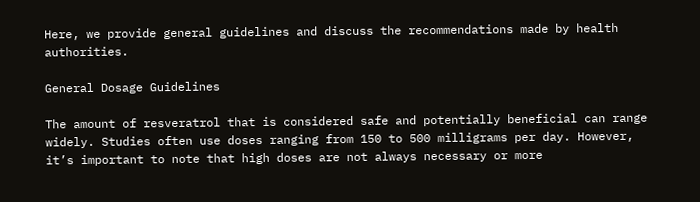Here, we provide general guidelines and discuss the recommendations made by health authorities.

General Dosage Guidelines

The amount of resveratrol that is considered safe and potentially beneficial can range widely. Studies often use doses ranging from 150 to 500 milligrams per day. However, it’s important to note that high doses are not always necessary or more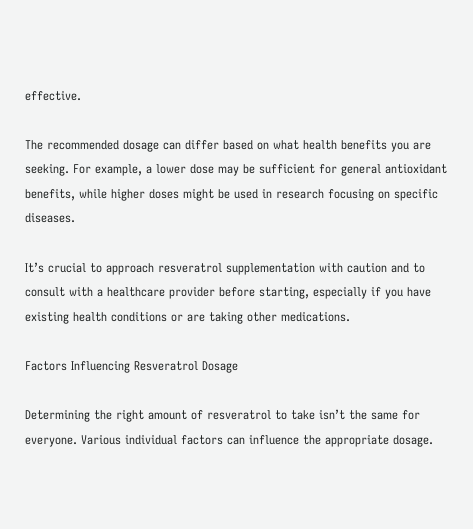effective.

The recommended dosage can differ based on what health benefits you are seeking. For example, a lower dose may be sufficient for general antioxidant benefits, while higher doses might be used in research focusing on specific diseases.

It’s crucial to approach resveratrol supplementation with caution and to consult with a healthcare provider before starting, especially if you have existing health conditions or are taking other medications.

Factors Influencing Resveratrol Dosage

Determining the right amount of resveratrol to take isn’t the same for everyone. Various individual factors can influence the appropriate dosage.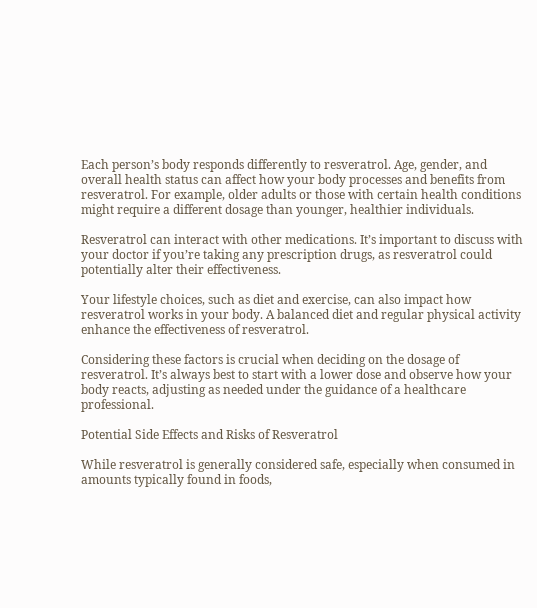Each person’s body responds differently to resveratrol. Age, gender, and overall health status can affect how your body processes and benefits from resveratrol. For example, older adults or those with certain health conditions might require a different dosage than younger, healthier individuals.

Resveratrol can interact with other medications. It’s important to discuss with your doctor if you’re taking any prescription drugs, as resveratrol could potentially alter their effectiveness.

Your lifestyle choices, such as diet and exercise, can also impact how resveratrol works in your body. A balanced diet and regular physical activity enhance the effectiveness of resveratrol.

Considering these factors is crucial when deciding on the dosage of resveratrol. It’s always best to start with a lower dose and observe how your body reacts, adjusting as needed under the guidance of a healthcare professional.

Potential Side Effects and Risks of Resveratrol

While resveratrol is generally considered safe, especially when consumed in amounts typically found in foods,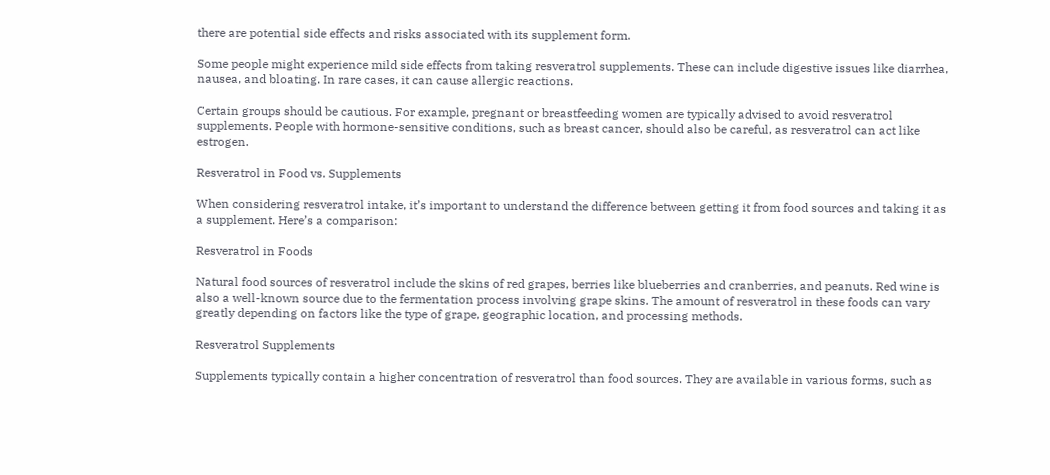there are potential side effects and risks associated with its supplement form.

Some people might experience mild side effects from taking resveratrol supplements. These can include digestive issues like diarrhea, nausea, and bloating. In rare cases, it can cause allergic reactions.

Certain groups should be cautious. For example, pregnant or breastfeeding women are typically advised to avoid resveratrol supplements. People with hormone-sensitive conditions, such as breast cancer, should also be careful, as resveratrol can act like estrogen.

Resveratrol in Food vs. Supplements

When considering resveratrol intake, it’s important to understand the difference between getting it from food sources and taking it as a supplement. Here’s a comparison:

Resveratrol in Foods

Natural food sources of resveratrol include the skins of red grapes, berries like blueberries and cranberries, and peanuts. Red wine is also a well-known source due to the fermentation process involving grape skins. The amount of resveratrol in these foods can vary greatly depending on factors like the type of grape, geographic location, and processing methods.

Resveratrol Supplements

Supplements typically contain a higher concentration of resveratrol than food sources. They are available in various forms, such as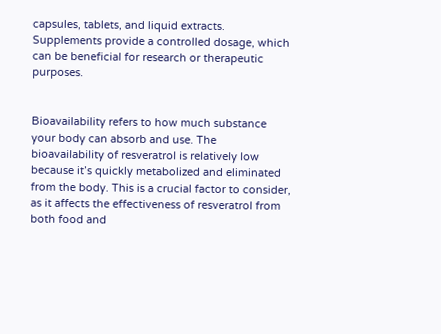capsules, tablets, and liquid extracts. Supplements provide a controlled dosage, which can be beneficial for research or therapeutic purposes.


Bioavailability refers to how much substance your body can absorb and use. The bioavailability of resveratrol is relatively low because it’s quickly metabolized and eliminated from the body. This is a crucial factor to consider, as it affects the effectiveness of resveratrol from both food and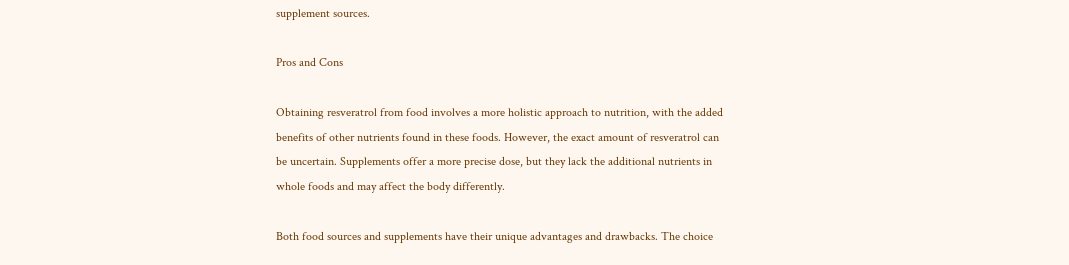supplement sources.

Pros and Cons

Obtaining resveratrol from food involves a more holistic approach to nutrition, with the added benefits of other nutrients found in these foods. However, the exact amount of resveratrol can be uncertain. Supplements offer a more precise dose, but they lack the additional nutrients in whole foods and may affect the body differently.

Both food sources and supplements have their unique advantages and drawbacks. The choice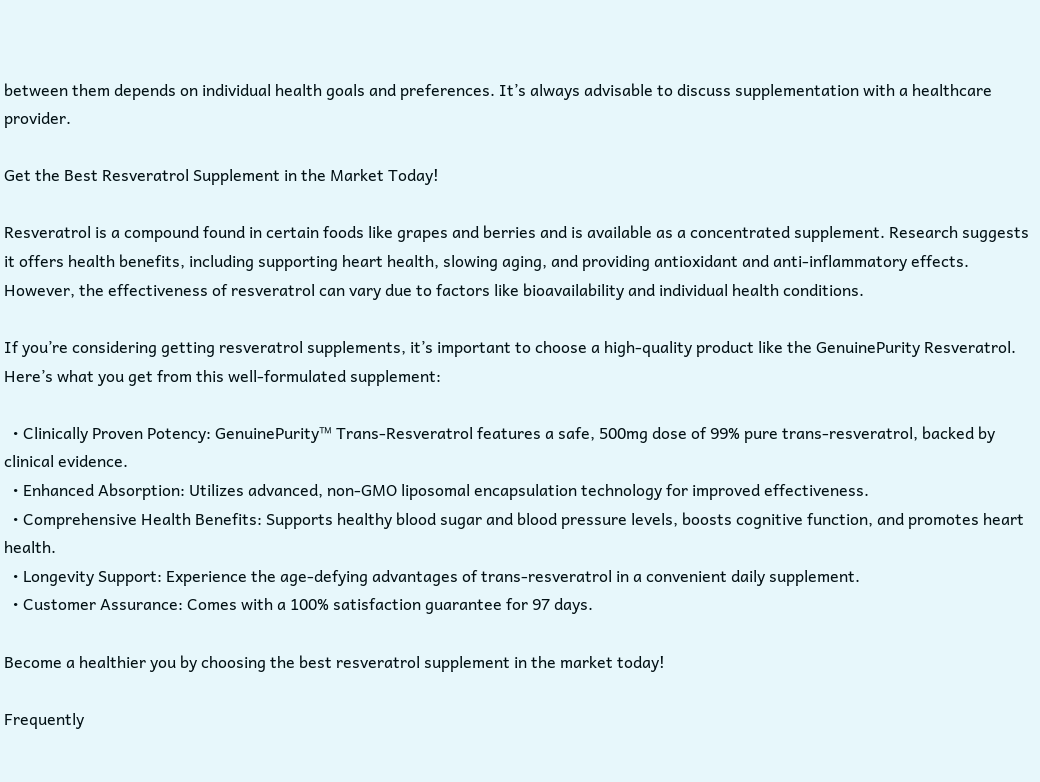between them depends on individual health goals and preferences. It’s always advisable to discuss supplementation with a healthcare provider.

Get the Best Resveratrol Supplement in the Market Today!

Resveratrol is a compound found in certain foods like grapes and berries and is available as a concentrated supplement. Research suggests it offers health benefits, including supporting heart health, slowing aging, and providing antioxidant and anti-inflammatory effects. However, the effectiveness of resveratrol can vary due to factors like bioavailability and individual health conditions.

If you’re considering getting resveratrol supplements, it’s important to choose a high-quality product like the GenuinePurity Resveratrol. Here’s what you get from this well-formulated supplement:

  • Clinically Proven Potency: GenuinePurity™ Trans-Resveratrol features a safe, 500mg dose of 99% pure trans-resveratrol, backed by clinical evidence.
  • Enhanced Absorption: Utilizes advanced, non-GMO liposomal encapsulation technology for improved effectiveness.
  • Comprehensive Health Benefits: Supports healthy blood sugar and blood pressure levels, boosts cognitive function, and promotes heart health.
  • Longevity Support: Experience the age-defying advantages of trans-resveratrol in a convenient daily supplement.
  • Customer Assurance: Comes with a 100% satisfaction guarantee for 97 days.

Become a healthier you by choosing the best resveratrol supplement in the market today!

Frequently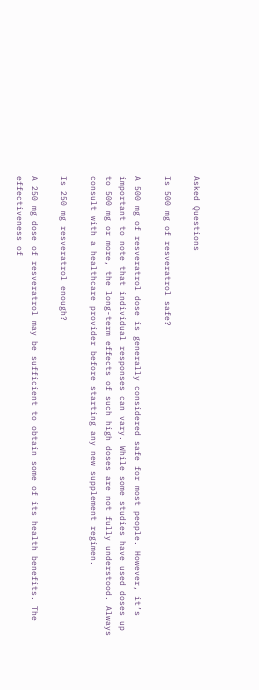Asked Questions

Is 500 mg of resveratrol safe?

A 500 mg of resveratrol dose is generally considered safe for most people. However, it’s important to note that individual responses can vary. While some studies have used doses up to 500 mg or more, the long-term effects of such high doses are not fully understood. Always consult with a healthcare provider before starting any new supplement regimen.

Is 250 mg resveratrol enough?

A 250 mg dose of resveratrol may be sufficient to obtain some of its health benefits. The effectiveness of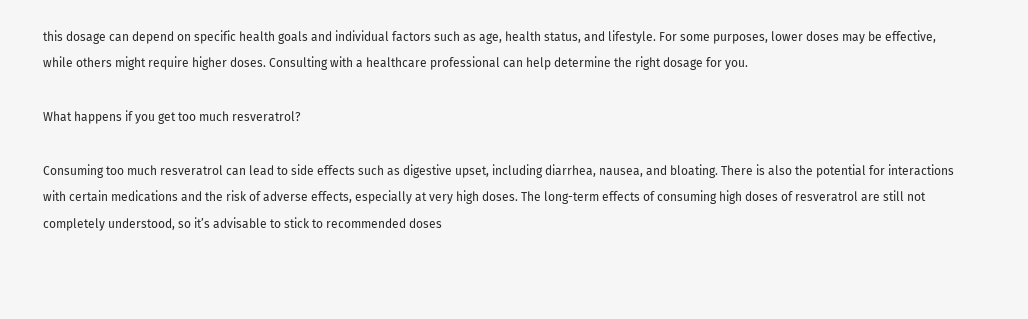this dosage can depend on specific health goals and individual factors such as age, health status, and lifestyle. For some purposes, lower doses may be effective, while others might require higher doses. Consulting with a healthcare professional can help determine the right dosage for you.

What happens if you get too much resveratrol?

Consuming too much resveratrol can lead to side effects such as digestive upset, including diarrhea, nausea, and bloating. There is also the potential for interactions with certain medications and the risk of adverse effects, especially at very high doses. The long-term effects of consuming high doses of resveratrol are still not completely understood, so it’s advisable to stick to recommended doses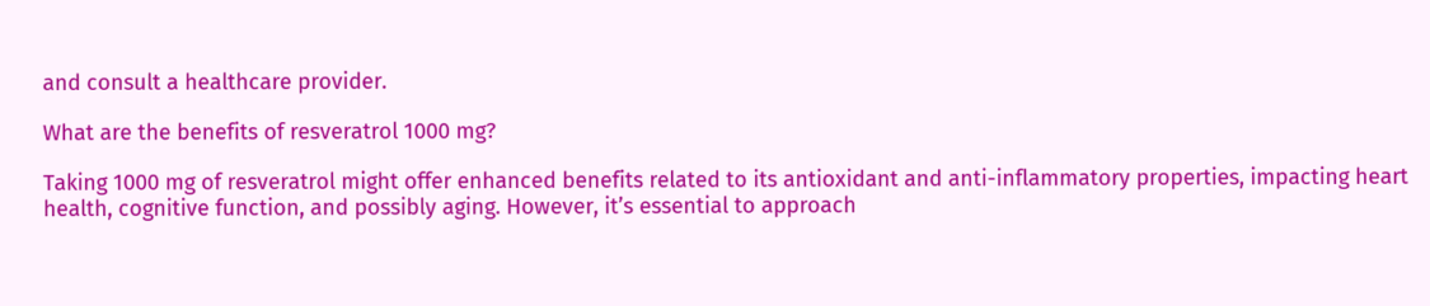and consult a healthcare provider.

What are the benefits of resveratrol 1000 mg?

Taking 1000 mg of resveratrol might offer enhanced benefits related to its antioxidant and anti-inflammatory properties, impacting heart health, cognitive function, and possibly aging. However, it’s essential to approach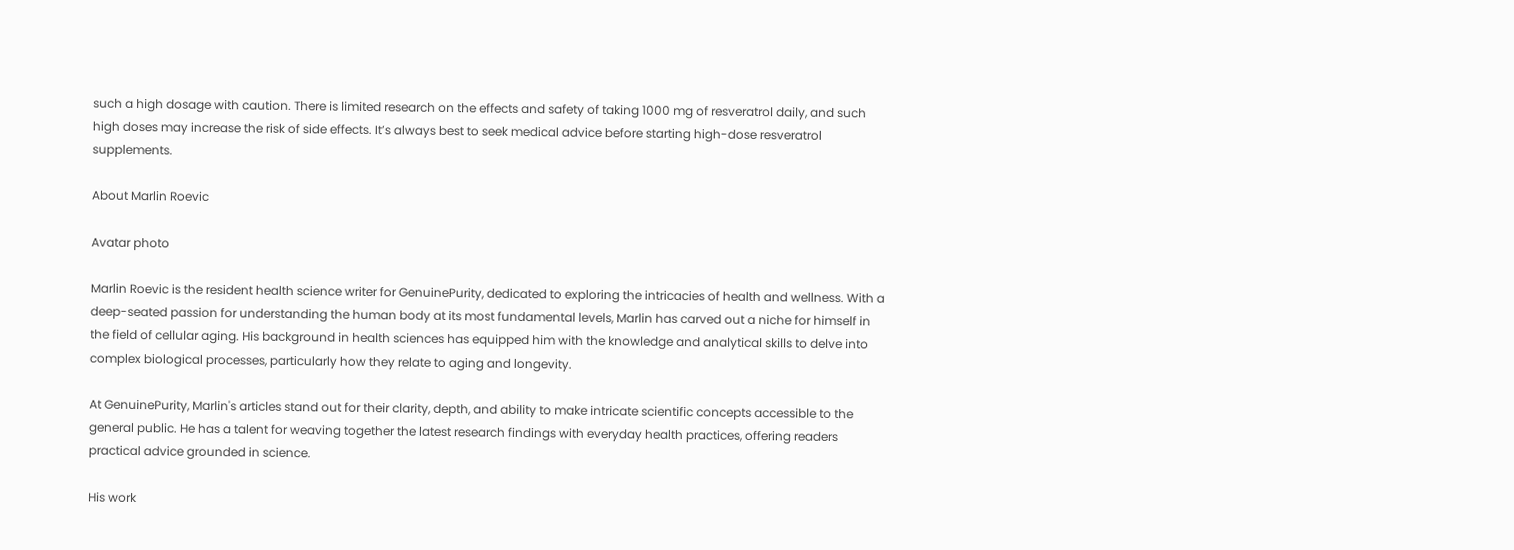such a high dosage with caution. There is limited research on the effects and safety of taking 1000 mg of resveratrol daily, and such high doses may increase the risk of side effects. It’s always best to seek medical advice before starting high-dose resveratrol supplements.

About Marlin Roevic

Avatar photo

Marlin Roevic is the resident health science writer for GenuinePurity, dedicated to exploring the intricacies of health and wellness. With a deep-seated passion for understanding the human body at its most fundamental levels, Marlin has carved out a niche for himself in the field of cellular aging. His background in health sciences has equipped him with the knowledge and analytical skills to delve into complex biological processes, particularly how they relate to aging and longevity.

At GenuinePurity, Marlin's articles stand out for their clarity, depth, and ability to make intricate scientific concepts accessible to the general public. He has a talent for weaving together the latest research findings with everyday health practices, offering readers practical advice grounded in science.

His work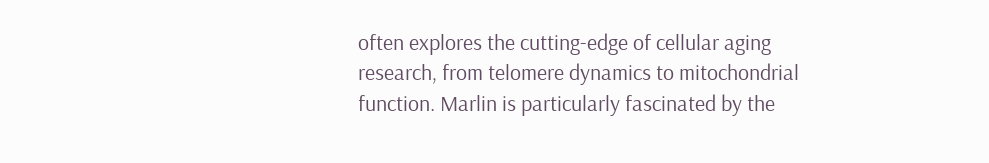often explores the cutting-edge of cellular aging research, from telomere dynamics to mitochondrial function. Marlin is particularly fascinated by the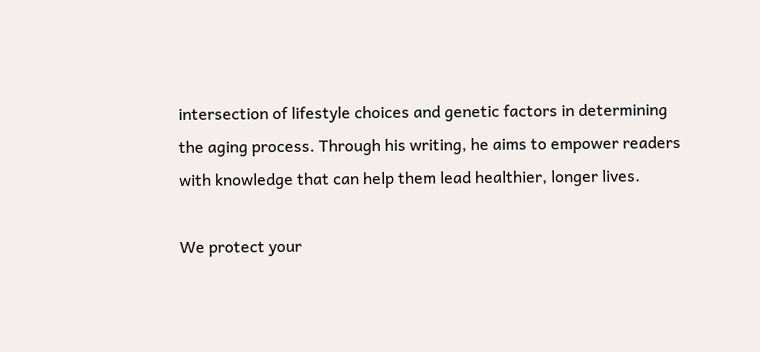intersection of lifestyle choices and genetic factors in determining the aging process. Through his writing, he aims to empower readers with knowledge that can help them lead healthier, longer lives.

We protect your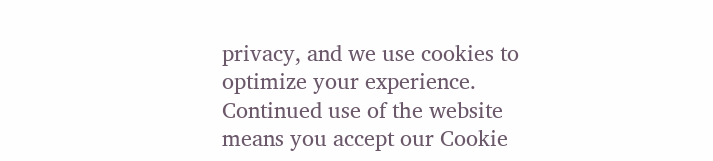privacy, and we use cookies to optimize your experience. Continued use of the website means you accept our Cookie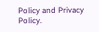Policy and Privacy Policy.